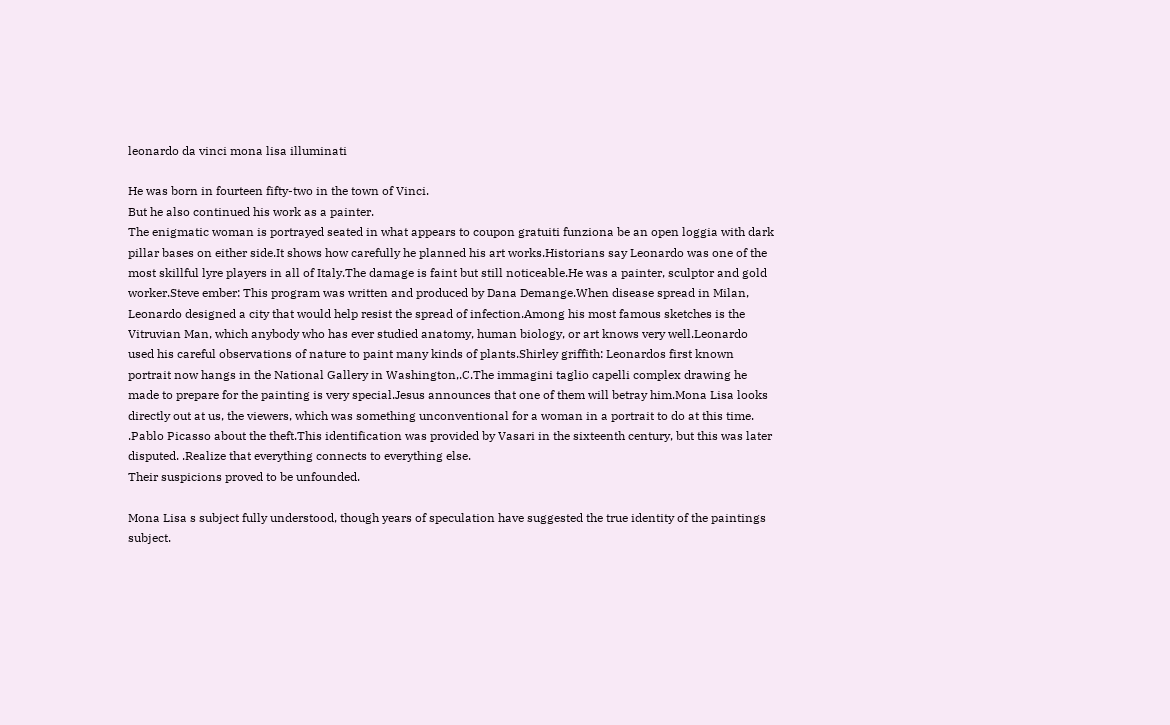leonardo da vinci mona lisa illuminati

He was born in fourteen fifty-two in the town of Vinci.
But he also continued his work as a painter.
The enigmatic woman is portrayed seated in what appears to coupon gratuiti funziona be an open loggia with dark pillar bases on either side.It shows how carefully he planned his art works.Historians say Leonardo was one of the most skillful lyre players in all of Italy.The damage is faint but still noticeable.He was a painter, sculptor and gold worker.Steve ember: This program was written and produced by Dana Demange.When disease spread in Milan, Leonardo designed a city that would help resist the spread of infection.Among his most famous sketches is the Vitruvian Man, which anybody who has ever studied anatomy, human biology, or art knows very well.Leonardo used his careful observations of nature to paint many kinds of plants.Shirley griffith: Leonardos first known portrait now hangs in the National Gallery in Washington,.C.The immagini taglio capelli complex drawing he made to prepare for the painting is very special.Jesus announces that one of them will betray him.Mona Lisa looks directly out at us, the viewers, which was something unconventional for a woman in a portrait to do at this time. .Pablo Picasso about the theft.This identification was provided by Vasari in the sixteenth century, but this was later disputed. .Realize that everything connects to everything else.
Their suspicions proved to be unfounded.

Mona Lisa s subject fully understood, though years of speculation have suggested the true identity of the paintings subject.